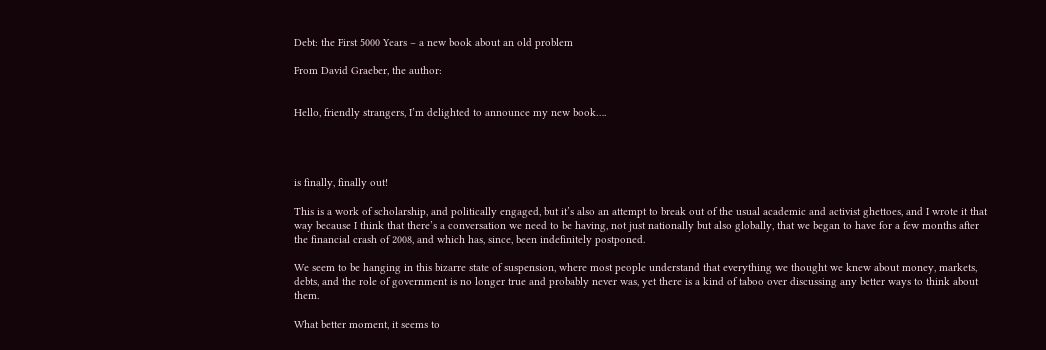Debt: the First 5000 Years – a new book about an old problem

From David Graeber, the author:


Hello, friendly strangers, I’m delighted to announce my new book….




is finally, finally out!

This is a work of scholarship, and politically engaged, but it’s also an attempt to break out of the usual academic and activist ghettoes, and I wrote it that way because I think that there’s a conversation we need to be having, not just nationally but also globally, that we began to have for a few months after the financial crash of 2008, and which has, since, been indefinitely postponed.

We seem to be hanging in this bizarre state of suspension, where most people understand that everything we thought we knew about money, markets, debts, and the role of government is no longer true and probably never was, yet there is a kind of taboo over discussing any better ways to think about them.

What better moment, it seems to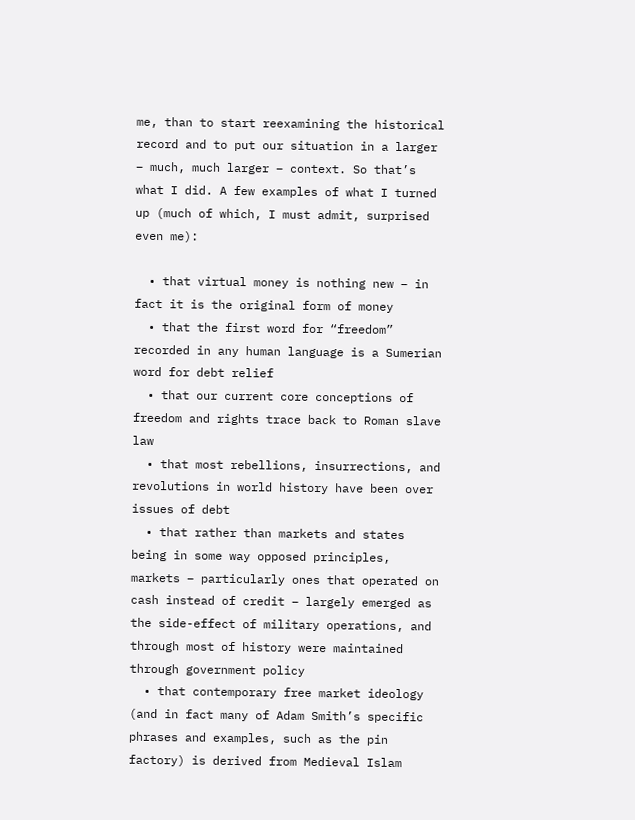me, than to start reexamining the historical record and to put our situation in a larger – much, much larger – context. So that’s what I did. A few examples of what I turned up (much of which, I must admit, surprised even me):

  • that virtual money is nothing new – in fact it is the original form of money
  • that the first word for “freedom” recorded in any human language is a Sumerian word for debt relief
  • that our current core conceptions of freedom and rights trace back to Roman slave law
  • that most rebellions, insurrections, and revolutions in world history have been over issues of debt
  • that rather than markets and states being in some way opposed principles, markets – particularly ones that operated on cash instead of credit – largely emerged as the side-effect of military operations, and through most of history were maintained through government policy
  • that contemporary free market ideology (and in fact many of Adam Smith’s specific phrases and examples, such as the pin factory) is derived from Medieval Islam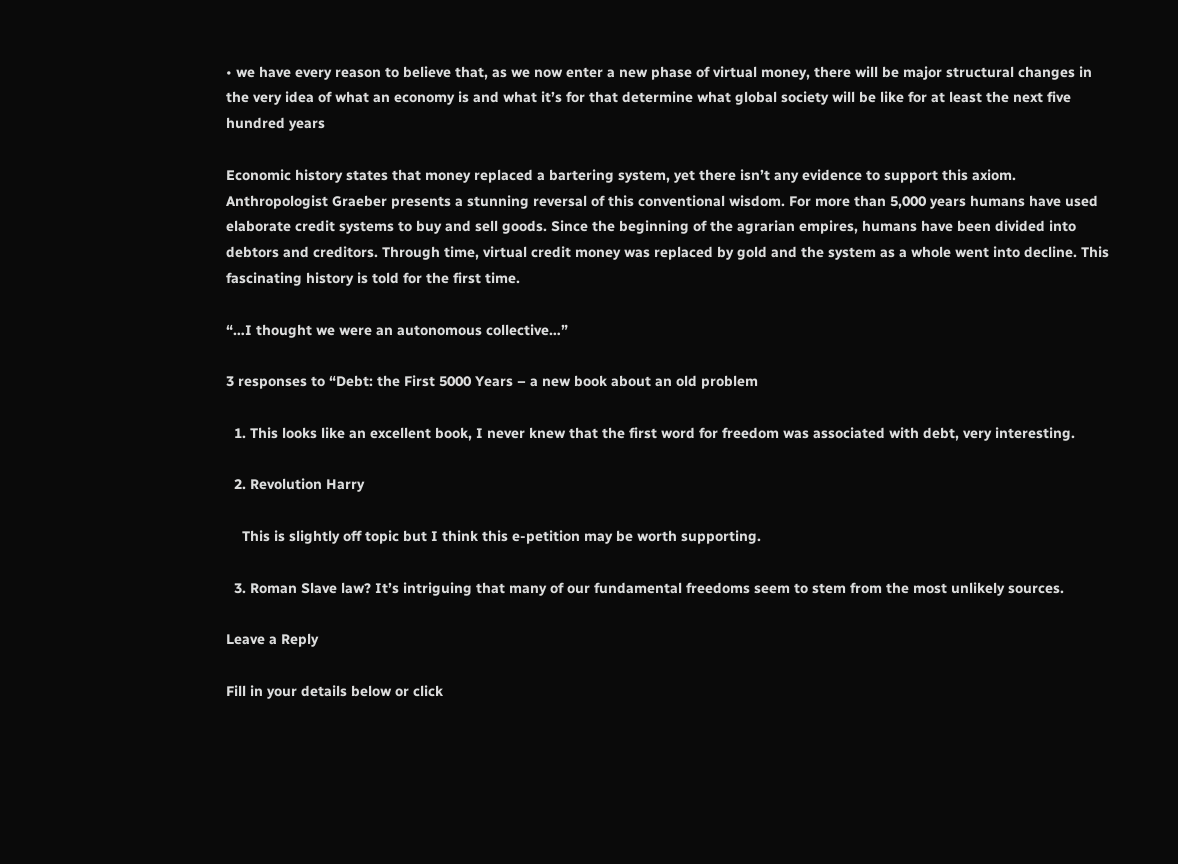• we have every reason to believe that, as we now enter a new phase of virtual money, there will be major structural changes in the very idea of what an economy is and what it’s for that determine what global society will be like for at least the next five hundred years

Economic history states that money replaced a bartering system, yet there isn’t any evidence to support this axiom. Anthropologist Graeber presents a stunning reversal of this conventional wisdom. For more than 5,000 years humans have used elaborate credit systems to buy and sell goods. Since the beginning of the agrarian empires, humans have been divided into debtors and creditors. Through time, virtual credit money was replaced by gold and the system as a whole went into decline. This fascinating history is told for the first time.

“…I thought we were an autonomous collective…”

3 responses to “Debt: the First 5000 Years – a new book about an old problem

  1. This looks like an excellent book, I never knew that the first word for freedom was associated with debt, very interesting.

  2. Revolution Harry

    This is slightly off topic but I think this e-petition may be worth supporting.

  3. Roman Slave law? It’s intriguing that many of our fundamental freedoms seem to stem from the most unlikely sources.

Leave a Reply

Fill in your details below or click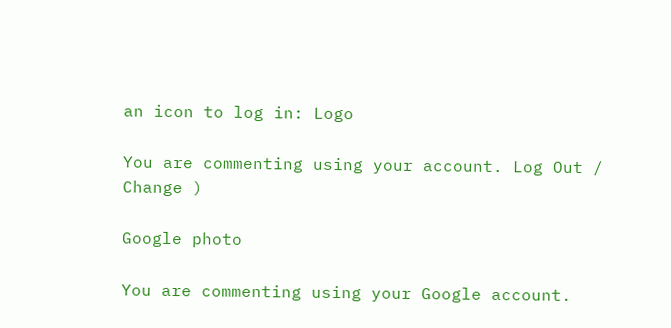an icon to log in: Logo

You are commenting using your account. Log Out /  Change )

Google photo

You are commenting using your Google account.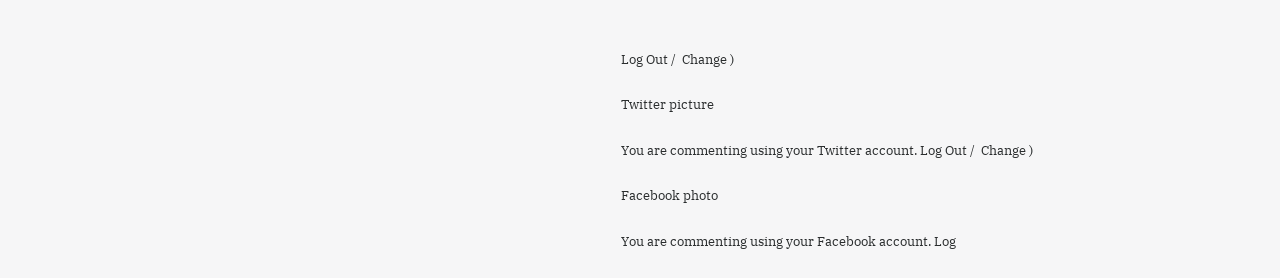Log Out /  Change )

Twitter picture

You are commenting using your Twitter account. Log Out /  Change )

Facebook photo

You are commenting using your Facebook account. Log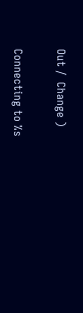Out /  Change )

Connecting to %s